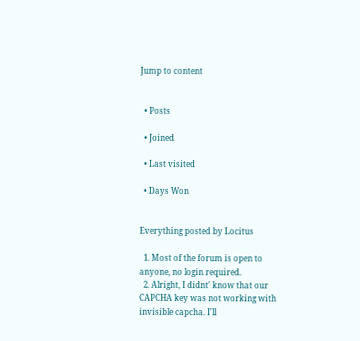Jump to content


  • Posts

  • Joined

  • Last visited

  • Days Won


Everything posted by Locitus

  1. Most of the forum is open to anyone, no login required.
  2. Alright, I didnt' know that our CAPCHA key was not working with invisible capcha. I'll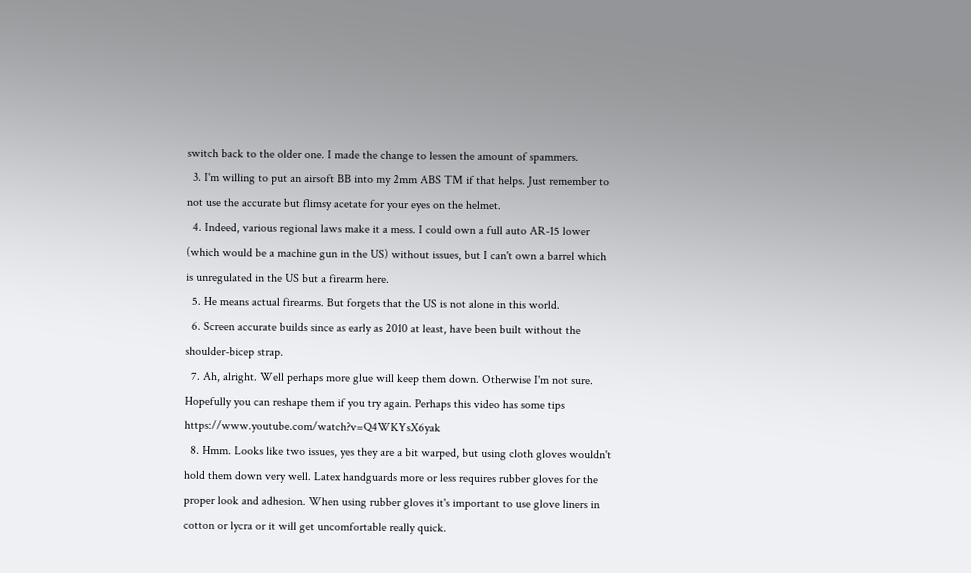switch back to the older one. I made the change to lessen the amount of spammers.
  3. I'm willing to put an airsoft BB into my 2mm ABS TM if that helps. Just remember to not use the accurate but flimsy acetate for your eyes on the helmet.
  4. Indeed, various regional laws make it a mess. I could own a full auto AR-15 lower (which would be a machine gun in the US) without issues, but I can't own a barrel which is unregulated in the US but a firearm here.
  5. He means actual firearms. But forgets that the US is not alone in this world.
  6. Screen accurate builds since as early as 2010 at least, have been built without the shoulder-bicep strap.
  7. Ah, alright. Well perhaps more glue will keep them down. Otherwise I'm not sure. Hopefully you can reshape them if you try again. Perhaps this video has some tips https://www.youtube.com/watch?v=Q4WKYsX6yak
  8. Hmm. Looks like two issues, yes they are a bit warped, but using cloth gloves wouldn't hold them down very well. Latex handguards more or less requires rubber gloves for the proper look and adhesion. When using rubber gloves it's important to use glove liners in cotton or lycra or it will get uncomfortable really quick.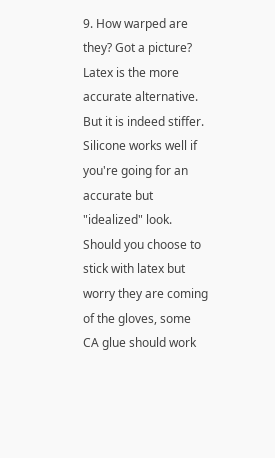9. How warped are they? Got a picture? Latex is the more accurate alternative. But it is indeed stiffer. Silicone works well if you're going for an accurate but "idealized" look. Should you choose to stick with latex but worry they are coming of the gloves, some CA glue should work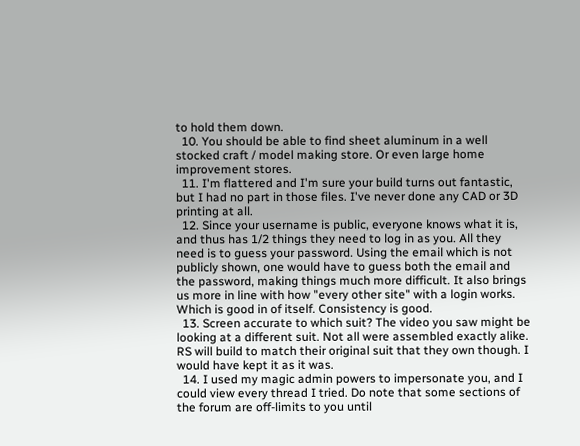to hold them down.
  10. You should be able to find sheet aluminum in a well stocked craft / model making store. Or even large home improvement stores.
  11. I'm flattered and I'm sure your build turns out fantastic, but I had no part in those files. I've never done any CAD or 3D printing at all.
  12. Since your username is public, everyone knows what it is, and thus has 1/2 things they need to log in as you. All they need is to guess your password. Using the email which is not publicly shown, one would have to guess both the email and the password, making things much more difficult. It also brings us more in line with how "every other site" with a login works. Which is good in of itself. Consistency is good.
  13. Screen accurate to which suit? The video you saw might be looking at a different suit. Not all were assembled exactly alike. RS will build to match their original suit that they own though. I would have kept it as it was.
  14. I used my magic admin powers to impersonate you, and I could view every thread I tried. Do note that some sections of the forum are off-limits to you until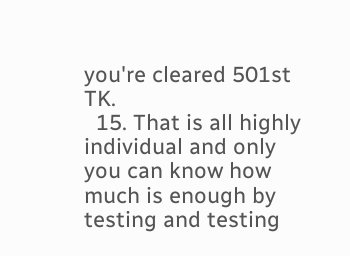you're cleared 501st TK.
  15. That is all highly individual and only you can know how much is enough by testing and testing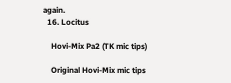again.
  16. Locitus

    Hovi-Mix Pa2 (TK mic tips)

    Original Hovi-Mix mic tips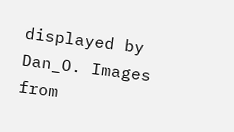displayed by Dan_O. Images from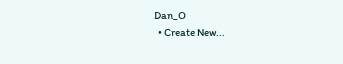Dan_O
  • Create New...